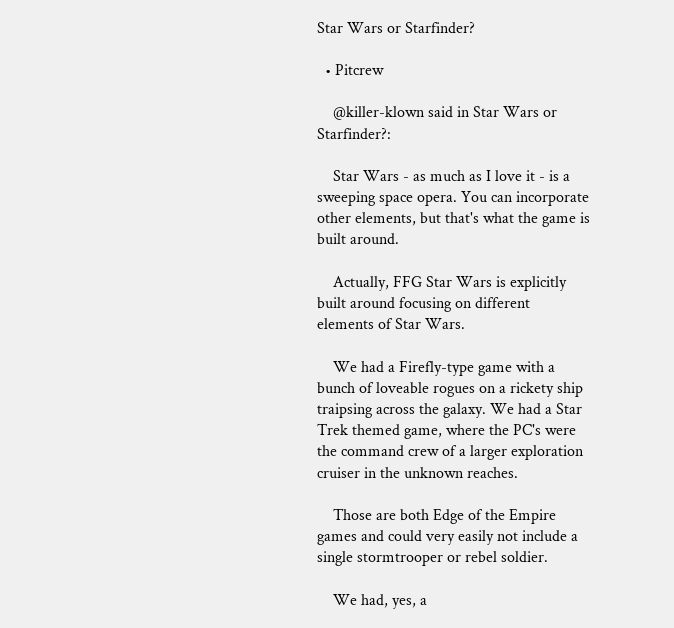Star Wars or Starfinder?

  • Pitcrew

    @killer-klown said in Star Wars or Starfinder?:

    Star Wars - as much as I love it - is a sweeping space opera. You can incorporate other elements, but that's what the game is built around.

    Actually, FFG Star Wars is explicitly built around focusing on different elements of Star Wars.

    We had a Firefly-type game with a bunch of loveable rogues on a rickety ship traipsing across the galaxy. We had a Star Trek themed game, where the PC's were the command crew of a larger exploration cruiser in the unknown reaches.

    Those are both Edge of the Empire games and could very easily not include a single stormtrooper or rebel soldier.

    We had, yes, a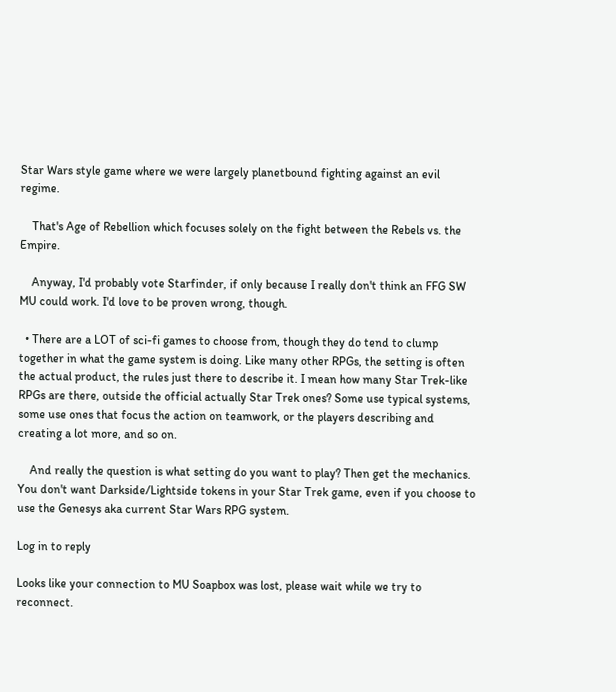Star Wars style game where we were largely planetbound fighting against an evil regime.

    That's Age of Rebellion which focuses solely on the fight between the Rebels vs. the Empire.

    Anyway, I'd probably vote Starfinder, if only because I really don't think an FFG SW MU could work. I'd love to be proven wrong, though.

  • There are a LOT of sci-fi games to choose from, though they do tend to clump together in what the game system is doing. Like many other RPGs, the setting is often the actual product, the rules just there to describe it. I mean how many Star Trek-like RPGs are there, outside the official actually Star Trek ones? Some use typical systems, some use ones that focus the action on teamwork, or the players describing and creating a lot more, and so on.

    And really the question is what setting do you want to play? Then get the mechanics. You don't want Darkside/Lightside tokens in your Star Trek game, even if you choose to use the Genesys aka current Star Wars RPG system.

Log in to reply

Looks like your connection to MU Soapbox was lost, please wait while we try to reconnect.